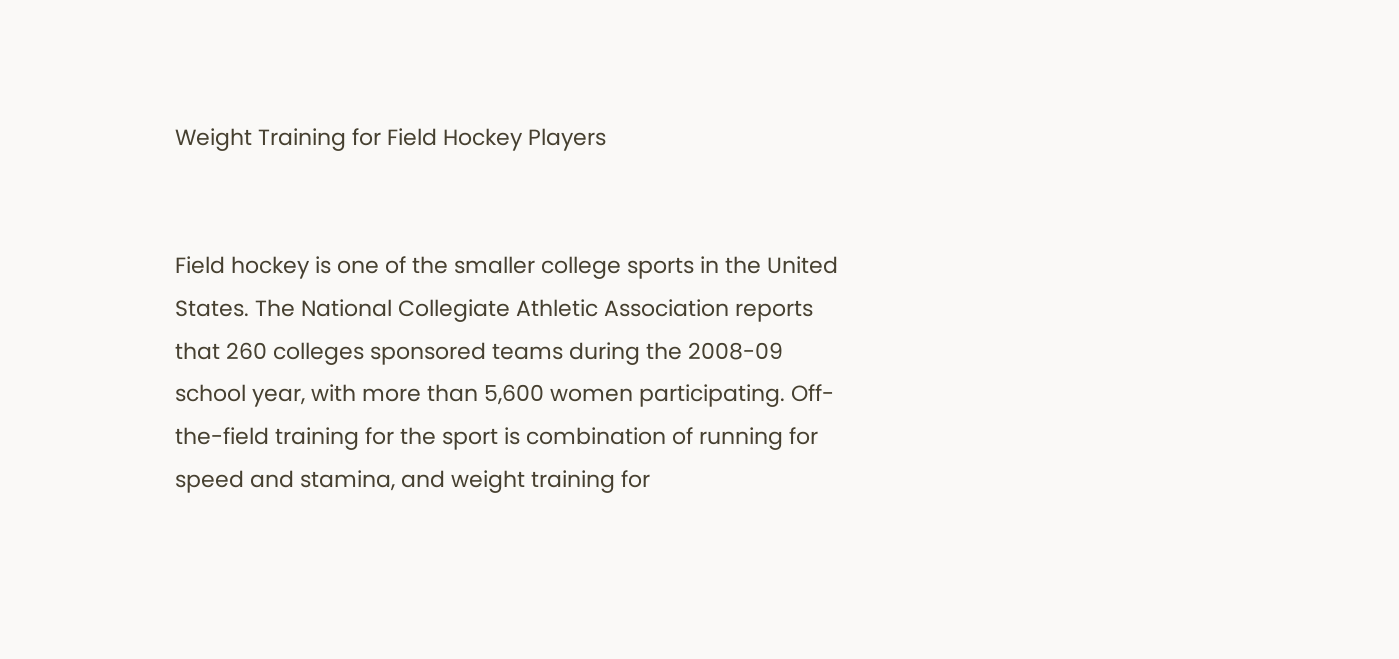Weight Training for Field Hockey Players


Field hockey is one of the smaller college sports in the United States. The National Collegiate Athletic Association reports that 260 colleges sponsored teams during the 2008-09 school year, with more than 5,600 women participating. Off-the-field training for the sport is combination of running for speed and stamina, and weight training for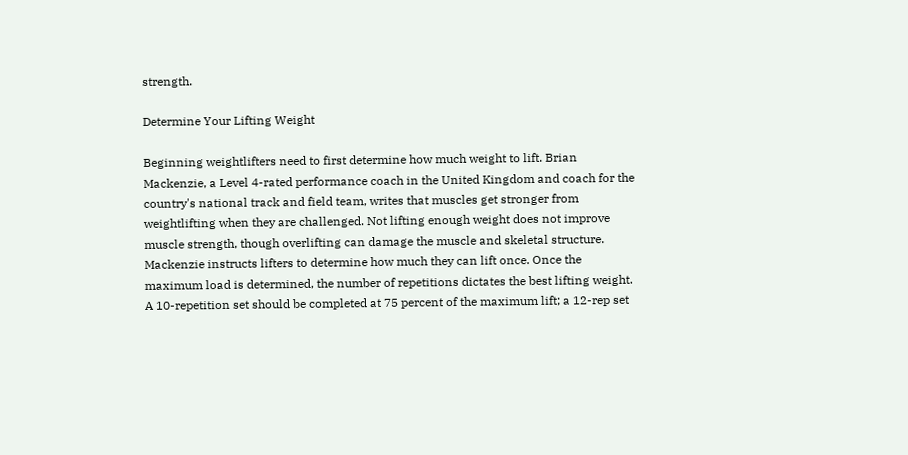strength.

Determine Your Lifting Weight

Beginning weightlifters need to first determine how much weight to lift. Brian Mackenzie, a Level 4-rated performance coach in the United Kingdom and coach for the country's national track and field team, writes that muscles get stronger from weightlifting when they are challenged. Not lifting enough weight does not improve muscle strength, though overlifting can damage the muscle and skeletal structure. Mackenzie instructs lifters to determine how much they can lift once. Once the maximum load is determined, the number of repetitions dictates the best lifting weight. A 10-repetition set should be completed at 75 percent of the maximum lift; a 12-rep set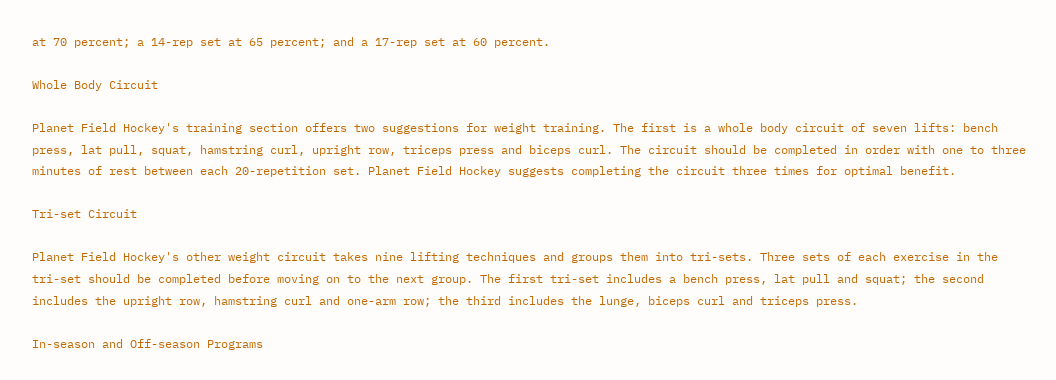at 70 percent; a 14-rep set at 65 percent; and a 17-rep set at 60 percent.

Whole Body Circuit

Planet Field Hockey's training section offers two suggestions for weight training. The first is a whole body circuit of seven lifts: bench press, lat pull, squat, hamstring curl, upright row, triceps press and biceps curl. The circuit should be completed in order with one to three minutes of rest between each 20-repetition set. Planet Field Hockey suggests completing the circuit three times for optimal benefit.

Tri-set Circuit

Planet Field Hockey's other weight circuit takes nine lifting techniques and groups them into tri-sets. Three sets of each exercise in the tri-set should be completed before moving on to the next group. The first tri-set includes a bench press, lat pull and squat; the second includes the upright row, hamstring curl and one-arm row; the third includes the lunge, biceps curl and triceps press.

In-season and Off-season Programs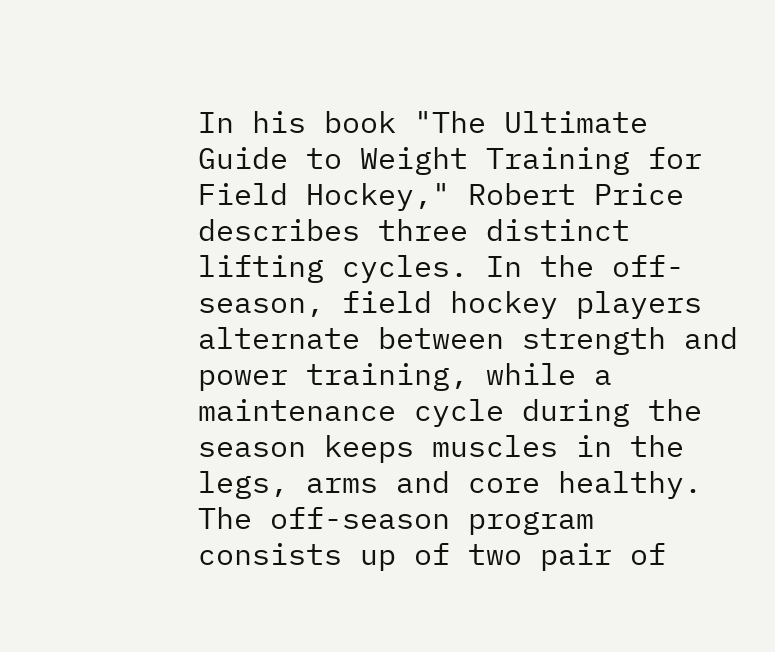In his book "The Ultimate Guide to Weight Training for Field Hockey," Robert Price describes three distinct lifting cycles. In the off-season, field hockey players alternate between strength and power training, while a maintenance cycle during the season keeps muscles in the legs, arms and core healthy. The off-season program consists up of two pair of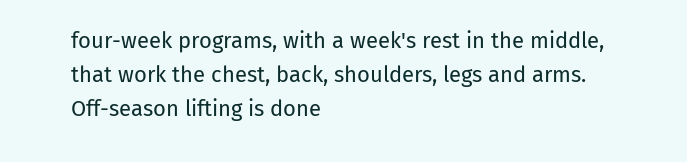four-week programs, with a week's rest in the middle, that work the chest, back, shoulders, legs and arms. Off-season lifting is done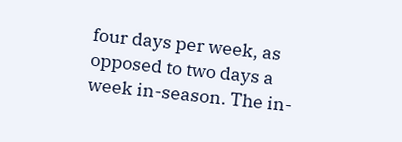four days per week, as opposed to two days a week in-season. The in-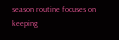season routine focuses on keeping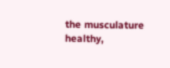the musculature healthy,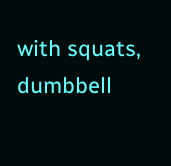with squats, dumbbell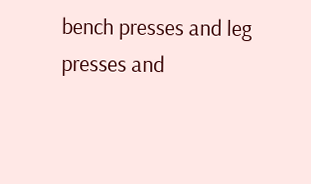bench presses and leg presses and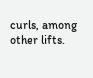curls, among other lifts.